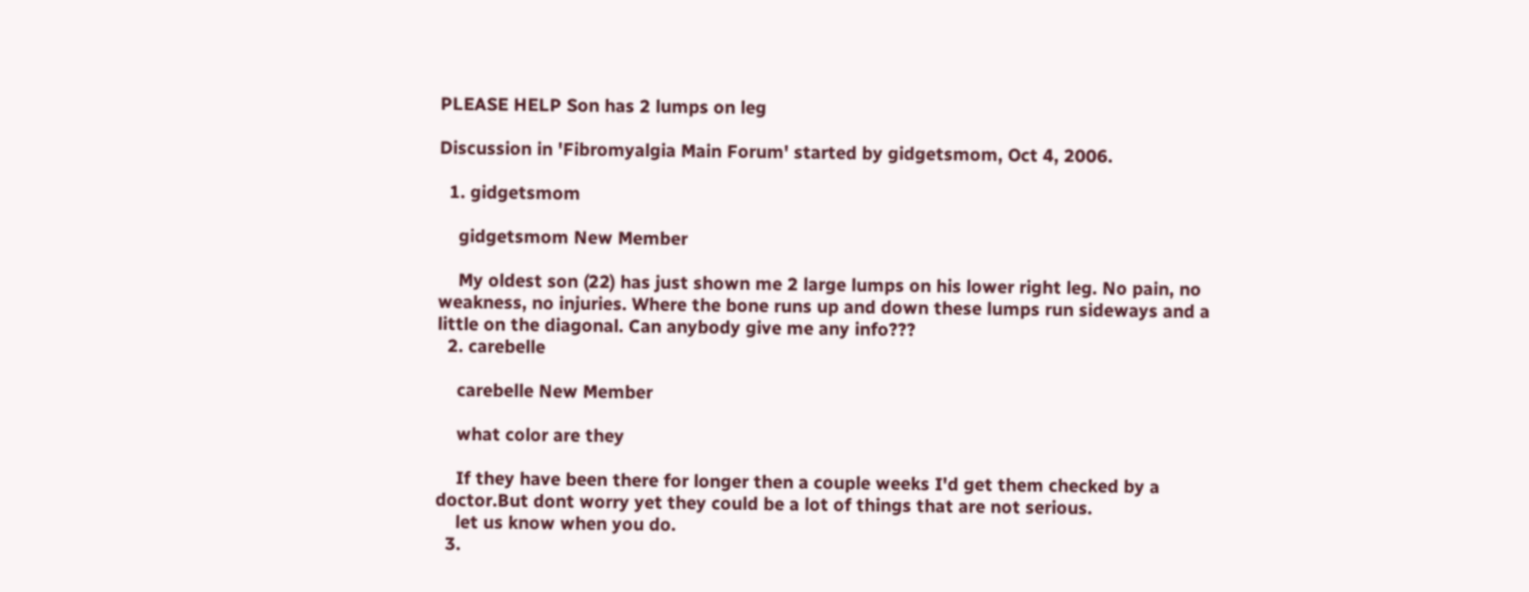PLEASE HELP Son has 2 lumps on leg

Discussion in 'Fibromyalgia Main Forum' started by gidgetsmom, Oct 4, 2006.

  1. gidgetsmom

    gidgetsmom New Member

    My oldest son (22) has just shown me 2 large lumps on his lower right leg. No pain, no weakness, no injuries. Where the bone runs up and down these lumps run sideways and a little on the diagonal. Can anybody give me any info???
  2. carebelle

    carebelle New Member

    what color are they

    If they have been there for longer then a couple weeks I'd get them checked by a doctor.But dont worry yet they could be a lot of things that are not serious.
    let us know when you do.
  3.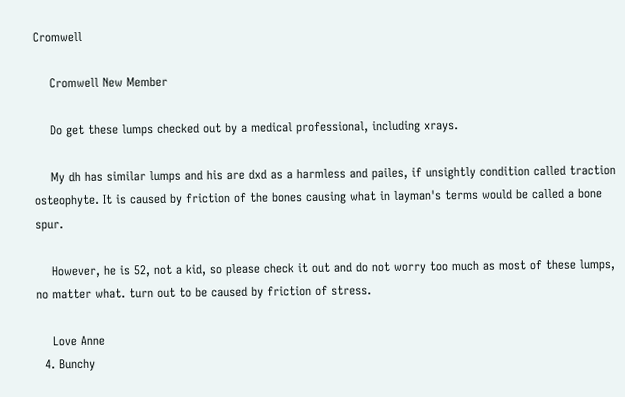Cromwell

    Cromwell New Member

    Do get these lumps checked out by a medical professional, including xrays.

    My dh has similar lumps and his are dxd as a harmless and pailes, if unsightly condition called traction osteophyte. It is caused by friction of the bones causing what in layman's terms would be called a bone spur.

    However, he is 52, not a kid, so please check it out and do not worry too much as most of these lumps, no matter what. turn out to be caused by friction of stress.

    Love Anne
  4. Bunchy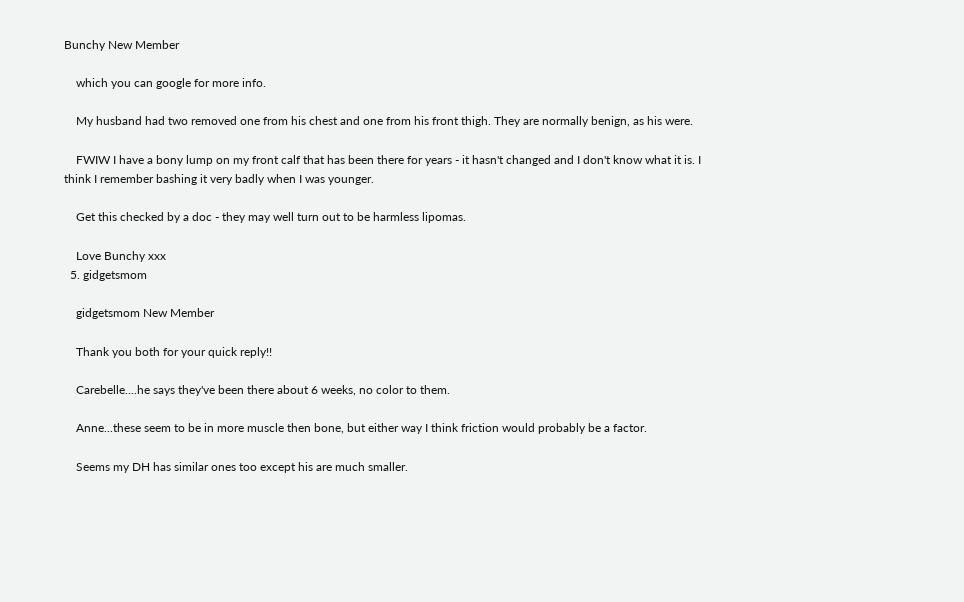Bunchy New Member

    which you can google for more info.

    My husband had two removed one from his chest and one from his front thigh. They are normally benign, as his were.

    FWIW I have a bony lump on my front calf that has been there for years - it hasn't changed and I don't know what it is. I think I remember bashing it very badly when I was younger.

    Get this checked by a doc - they may well turn out to be harmless lipomas.

    Love Bunchy xxx
  5. gidgetsmom

    gidgetsmom New Member

    Thank you both for your quick reply!!

    Carebelle....he says they've been there about 6 weeks, no color to them.

    Anne...these seem to be in more muscle then bone, but either way I think friction would probably be a factor.

    Seems my DH has similar ones too except his are much smaller.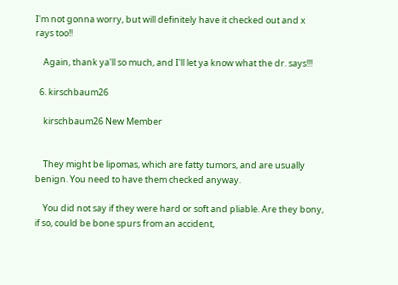I'm not gonna worry, but will definitely have it checked out and x rays too!!

    Again, thank ya'll so much, and I'll let ya know what the dr. says!!!

  6. kirschbaum26

    kirschbaum26 New Member


    They might be lipomas, which are fatty tumors, and are usually benign. You need to have them checked anyway.

    You did not say if they were hard or soft and pliable. Are they bony, if so, could be bone spurs from an accident,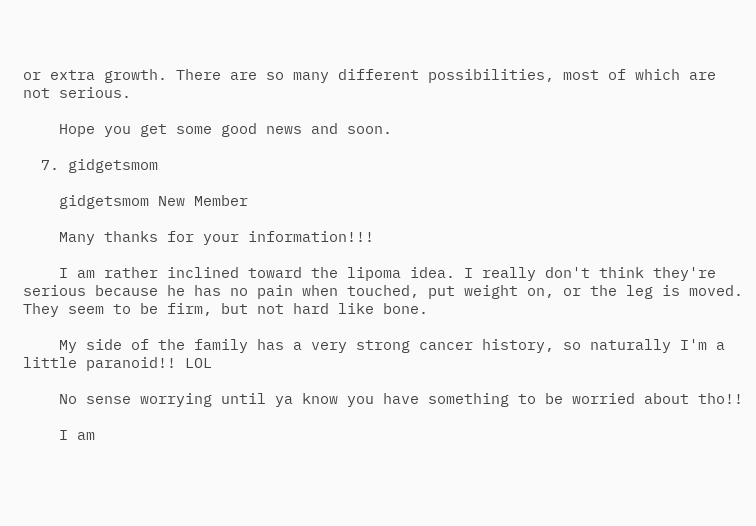or extra growth. There are so many different possibilities, most of which are not serious.

    Hope you get some good news and soon.

  7. gidgetsmom

    gidgetsmom New Member

    Many thanks for your information!!!

    I am rather inclined toward the lipoma idea. I really don't think they're serious because he has no pain when touched, put weight on, or the leg is moved. They seem to be firm, but not hard like bone.

    My side of the family has a very strong cancer history, so naturally I'm a little paranoid!! LOL

    No sense worrying until ya know you have something to be worried about tho!!

    I am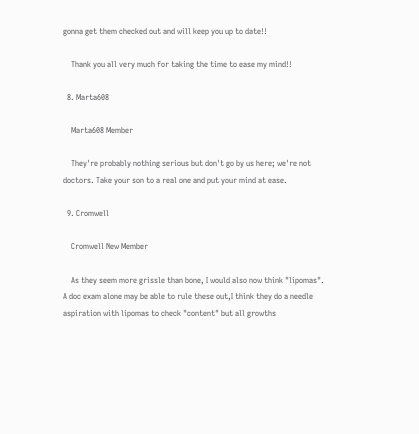gonna get them checked out and will keep you up to date!!

    Thank you all very much for taking the time to ease my mind!!

  8. Marta608

    Marta608 Member

    They're probably nothing serious but don't go by us here; we're not doctors. Take your son to a real one and put your mind at ease.

  9. Cromwell

    Cromwell New Member

    As they seem more grissle than bone, I would also now think "lipomas". A doc exam alone may be able to rule these out,I think they do a needle aspiration with lipomas to check "content" but all growths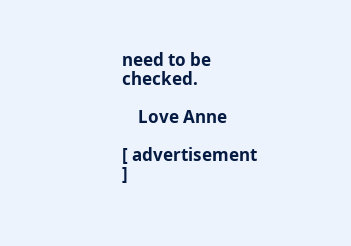need to be checked.

    Love Anne

[ advertisement ]